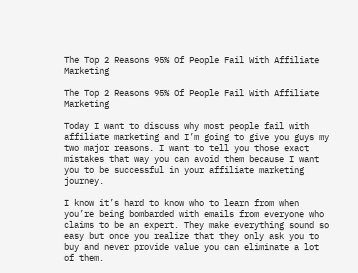The Top 2 Reasons 95% Of People Fail With Affiliate Marketing

The Top 2 Reasons 95% Of People Fail With Affiliate Marketing

Today I want to discuss why most people fail with affiliate marketing and I’m going to give you guys my two major reasons. I want to tell you those exact mistakes that way you can avoid them because I want you to be successful in your affiliate marketing journey.

I know it’s hard to know who to learn from when you’re being bombarded with emails from everyone who claims to be an expert. They make everything sound so easy but once you realize that they only ask you to buy and never provide value you can eliminate a lot of them.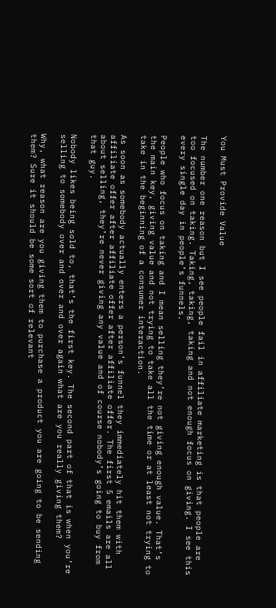You Must Provide Value

The number one reason but I see people fail in affiliate marketing is that people are too focused on taking. Taking, taking, taking and not enough focus on giving. I see this every single day in people’s funnels.

People who focus on taking and I mean selling they’re not giving enough value. That’s the main key, giving value and not trying to take all the time or at least not trying to take in the beginning of a consumer interaction.

As soon as somebody actually enters a person’s funnel they immediately hit them with affiliate offer after affiliate offer after affiliate offer. The first 5 emails are all about selling, they’re never giving any value and of course nobody’s going to buy from that guy.

Nobody likes being sold to, that’s the first key. The second part of that is when you’re selling to somebody over and over and over again what are you really giving them?

Why, what reason are you giving them to purchase a product you are going to be sending them? Sure it should be some sort of relevant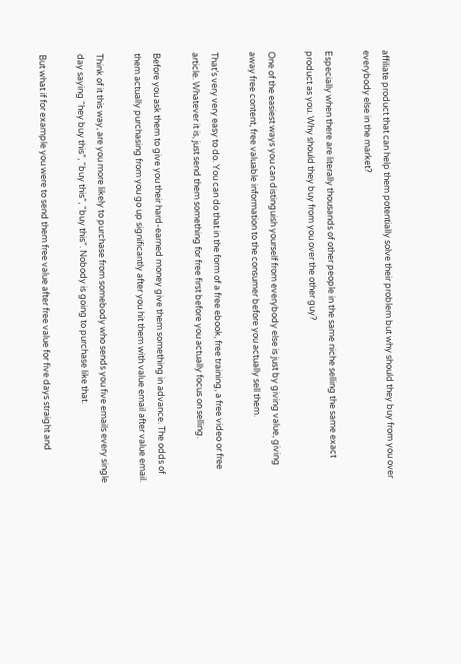affiliate product that can help them potentially solve their problem but why should they buy from you over everybody else in the market?

Especially when there are literally thousands of other people in the same niche selling the same exact product as you. Why should they buy from you over the other guy?

One of the easiest ways you can distinguish yourself from everybody else is just by giving value, giving away free content, free valuable information to the consumer before you actually sell them.

That’s very very easy to do. You can do that in the form of a free ebook, free training, a free video or free article. Whatever it is, just send them something for free first before you actually focus on selling.

Before you ask them to give you their hard-earned money give them something in advance. The odds of them actually purchasing from you go up significantly after you hit them with value email after value email.

Think of it this way, are you more likely to purchase from somebody who sends you five emails every single day saying “hey buy this”, “buy this”, “buy this”. Nobody is going to purchase like that.

But what if for example you were to send them free value after free value for five days straight and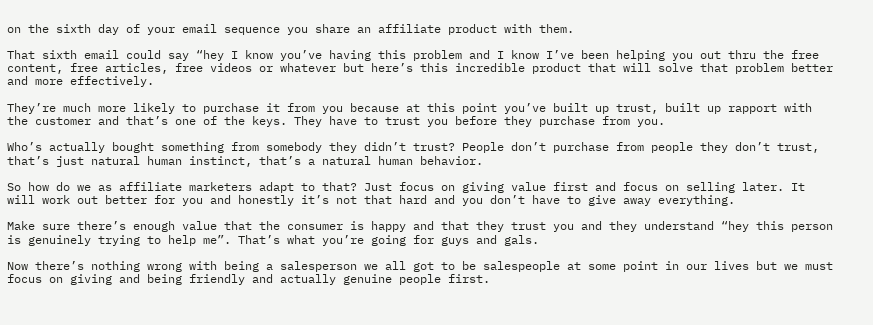on the sixth day of your email sequence you share an affiliate product with them.

That sixth email could say “hey I know you’ve having this problem and I know I’ve been helping you out thru the free content, free articles, free videos or whatever but here’s this incredible product that will solve that problem better and more effectively.

They’re much more likely to purchase it from you because at this point you’ve built up trust, built up rapport with the customer and that’s one of the keys. They have to trust you before they purchase from you.

Who’s actually bought something from somebody they didn’t trust? People don’t purchase from people they don’t trust, that’s just natural human instinct, that’s a natural human behavior.

So how do we as affiliate marketers adapt to that? Just focus on giving value first and focus on selling later. It will work out better for you and honestly it’s not that hard and you don’t have to give away everything.

Make sure there’s enough value that the consumer is happy and that they trust you and they understand “hey this person is genuinely trying to help me”. That’s what you’re going for guys and gals.

Now there’s nothing wrong with being a salesperson we all got to be salespeople at some point in our lives but we must focus on giving and being friendly and actually genuine people first.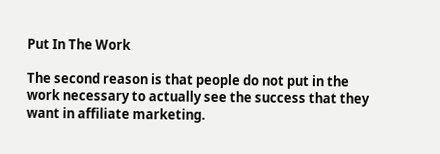Put In The Work

The second reason is that people do not put in the work necessary to actually see the success that they want in affiliate marketing.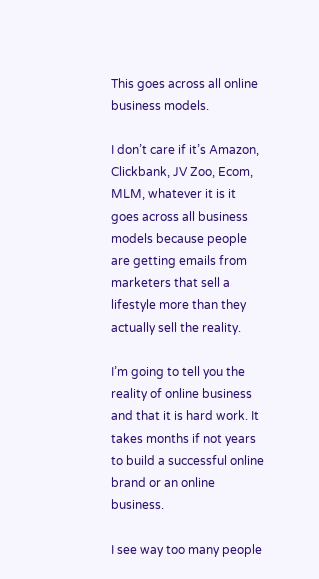This goes across all online business models.

I don’t care if it’s Amazon, Clickbank, JV Zoo, Ecom, MLM, whatever it is it goes across all business models because people are getting emails from marketers that sell a lifestyle more than they actually sell the reality.

I’m going to tell you the reality of online business and that it is hard work. It takes months if not years to build a successful online brand or an online business.

I see way too many people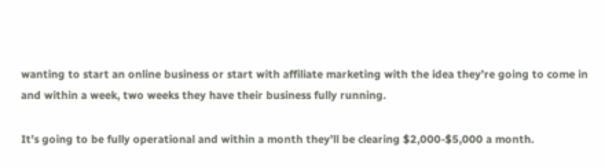wanting to start an online business or start with affiliate marketing with the idea they’re going to come in and within a week, two weeks they have their business fully running.

It’s going to be fully operational and within a month they’ll be clearing $2,000-$5,000 a month.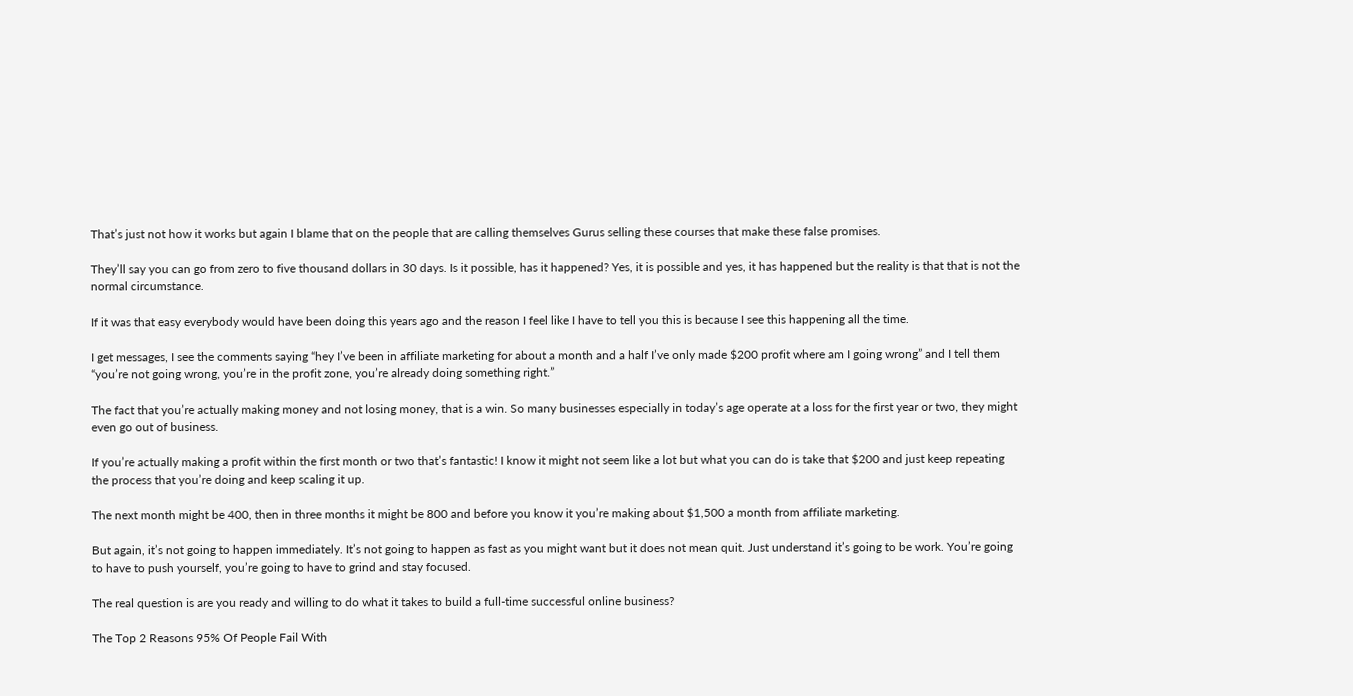That’s just not how it works but again I blame that on the people that are calling themselves Gurus selling these courses that make these false promises.

They’ll say you can go from zero to five thousand dollars in 30 days. Is it possible, has it happened? Yes, it is possible and yes, it has happened but the reality is that that is not the normal circumstance.

If it was that easy everybody would have been doing this years ago and the reason I feel like I have to tell you this is because I see this happening all the time.

I get messages, I see the comments saying “hey I’ve been in affiliate marketing for about a month and a half I’ve only made $200 profit where am I going wrong” and I tell them “you’re not going wrong, you’re in the profit zone, you’re already doing something right.”

The fact that you’re actually making money and not losing money, that is a win. So many businesses especially in today’s age operate at a loss for the first year or two, they might even go out of business.

If you’re actually making a profit within the first month or two that’s fantastic! I know it might not seem like a lot but what you can do is take that $200 and just keep repeating the process that you’re doing and keep scaling it up.

The next month might be 400, then in three months it might be 800 and before you know it you’re making about $1,500 a month from affiliate marketing.

But again, it’s not going to happen immediately. It’s not going to happen as fast as you might want but it does not mean quit. Just understand it’s going to be work. You’re going to have to push yourself, you’re going to have to grind and stay focused.

The real question is are you ready and willing to do what it takes to build a full-time successful online business?

The Top 2 Reasons 95% Of People Fail With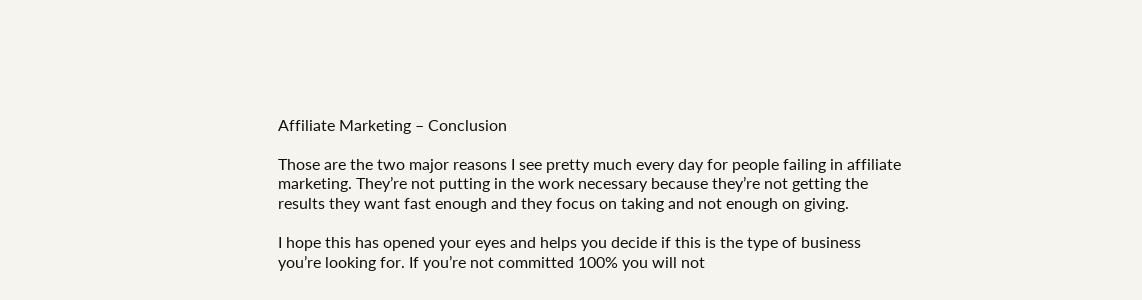Affiliate Marketing – Conclusion

Those are the two major reasons I see pretty much every day for people failing in affiliate marketing. They’re not putting in the work necessary because they’re not getting the results they want fast enough and they focus on taking and not enough on giving.

I hope this has opened your eyes and helps you decide if this is the type of business you’re looking for. If you’re not committed 100% you will not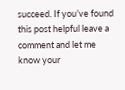succeed. If you’ve found this post helpful leave a comment and let me know your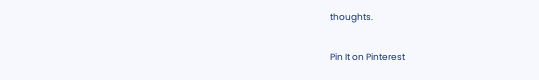thoughts.

Pin It on Pinterest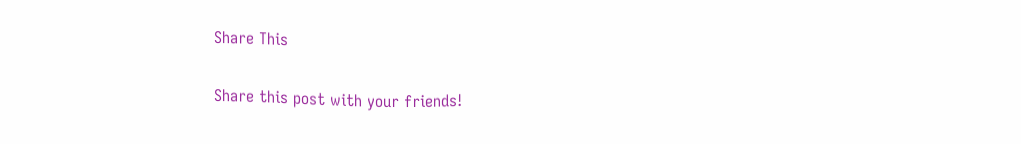Share This

Share this post with your friends!